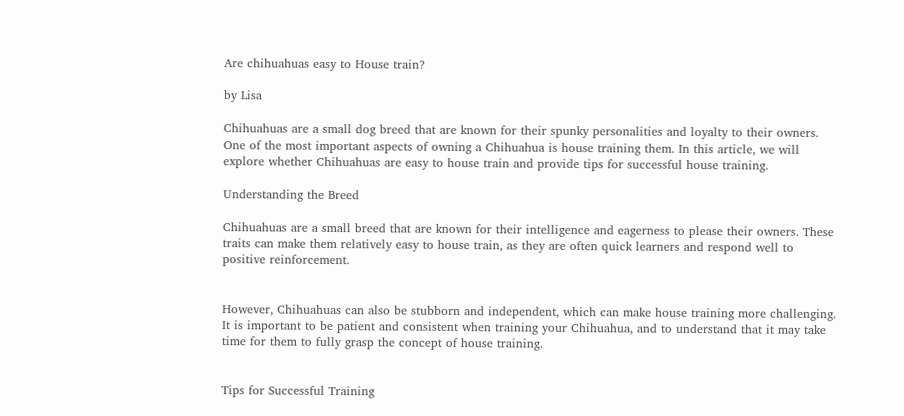Are chihuahuas easy to House train?

by Lisa

Chihuahuas are a small dog breed that are known for their spunky personalities and loyalty to their owners. One of the most important aspects of owning a Chihuahua is house training them. In this article, we will explore whether Chihuahuas are easy to house train and provide tips for successful house training.

Understanding the Breed

Chihuahuas are a small breed that are known for their intelligence and eagerness to please their owners. These traits can make them relatively easy to house train, as they are often quick learners and respond well to positive reinforcement.


However, Chihuahuas can also be stubborn and independent, which can make house training more challenging. It is important to be patient and consistent when training your Chihuahua, and to understand that it may take time for them to fully grasp the concept of house training.


Tips for Successful Training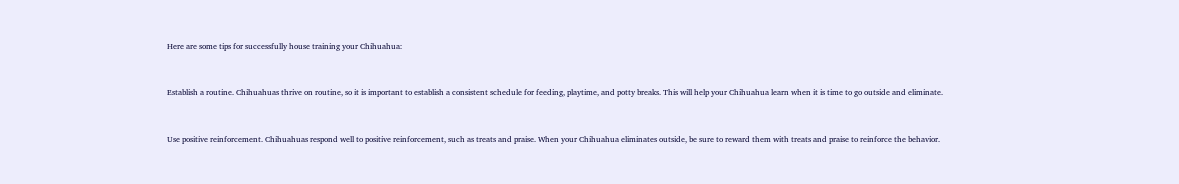Here are some tips for successfully house training your Chihuahua:


Establish a routine. Chihuahuas thrive on routine, so it is important to establish a consistent schedule for feeding, playtime, and potty breaks. This will help your Chihuahua learn when it is time to go outside and eliminate.


Use positive reinforcement. Chihuahuas respond well to positive reinforcement, such as treats and praise. When your Chihuahua eliminates outside, be sure to reward them with treats and praise to reinforce the behavior.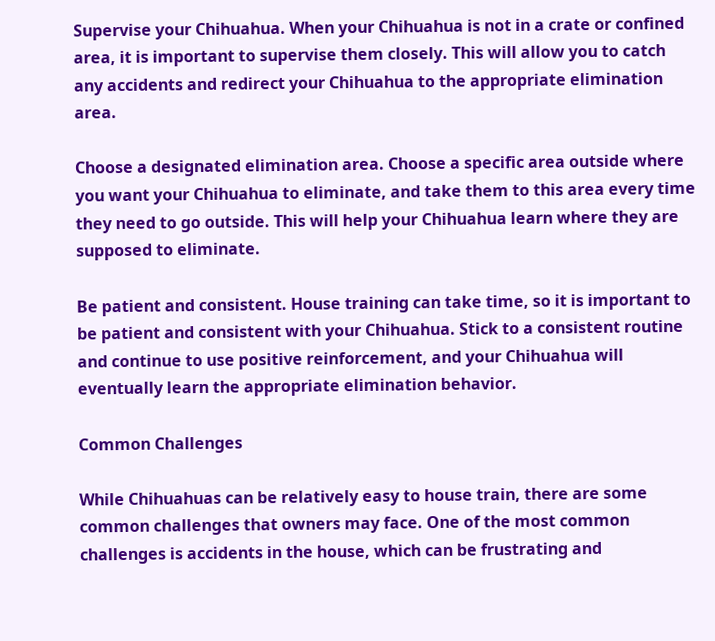Supervise your Chihuahua. When your Chihuahua is not in a crate or confined area, it is important to supervise them closely. This will allow you to catch any accidents and redirect your Chihuahua to the appropriate elimination area.

Choose a designated elimination area. Choose a specific area outside where you want your Chihuahua to eliminate, and take them to this area every time they need to go outside. This will help your Chihuahua learn where they are supposed to eliminate.

Be patient and consistent. House training can take time, so it is important to be patient and consistent with your Chihuahua. Stick to a consistent routine and continue to use positive reinforcement, and your Chihuahua will eventually learn the appropriate elimination behavior.

Common Challenges

While Chihuahuas can be relatively easy to house train, there are some common challenges that owners may face. One of the most common challenges is accidents in the house, which can be frustrating and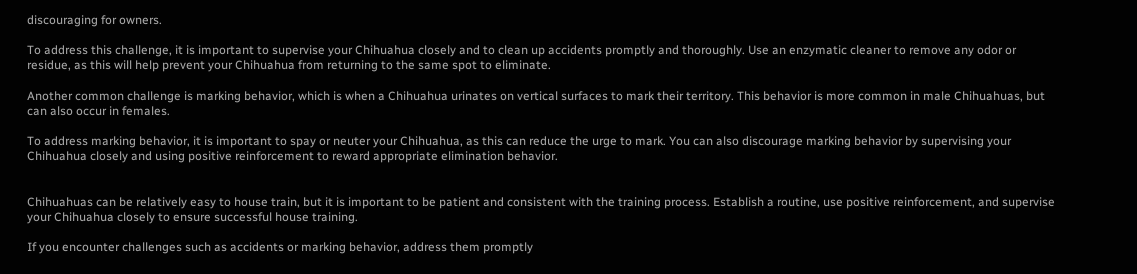discouraging for owners.

To address this challenge, it is important to supervise your Chihuahua closely and to clean up accidents promptly and thoroughly. Use an enzymatic cleaner to remove any odor or residue, as this will help prevent your Chihuahua from returning to the same spot to eliminate.

Another common challenge is marking behavior, which is when a Chihuahua urinates on vertical surfaces to mark their territory. This behavior is more common in male Chihuahuas, but can also occur in females.

To address marking behavior, it is important to spay or neuter your Chihuahua, as this can reduce the urge to mark. You can also discourage marking behavior by supervising your Chihuahua closely and using positive reinforcement to reward appropriate elimination behavior.


Chihuahuas can be relatively easy to house train, but it is important to be patient and consistent with the training process. Establish a routine, use positive reinforcement, and supervise your Chihuahua closely to ensure successful house training.

If you encounter challenges such as accidents or marking behavior, address them promptly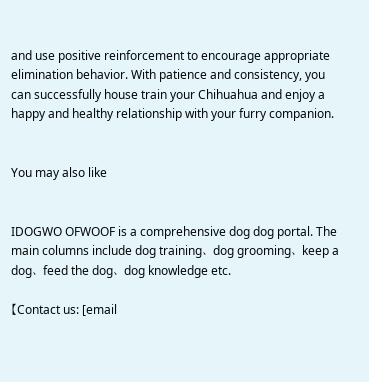and use positive reinforcement to encourage appropriate elimination behavior. With patience and consistency, you can successfully house train your Chihuahua and enjoy a happy and healthy relationship with your furry companion.


You may also like


IDOGWO OFWOOF is a comprehensive dog dog portal. The main columns include dog training、dog grooming、keep a dog、feed the dog、dog knowledge etc.

【Contact us: [email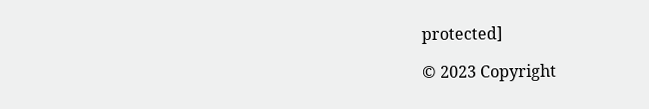protected]

© 2023 Copyright